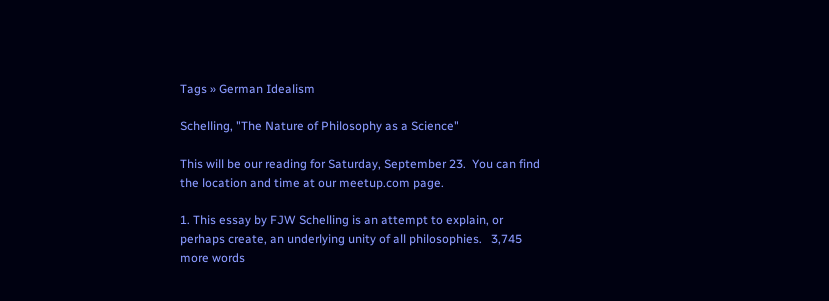Tags » German Idealism

Schelling, "The Nature of Philosophy as a Science"

This will be our reading for Saturday, September 23.  You can find the location and time at our meetup.com page.

1. This essay by FJW Schelling is an attempt to explain, or perhaps create, an underlying unity of all philosophies.   3,745 more words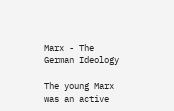Marx - The German Ideology

The young Marx was an active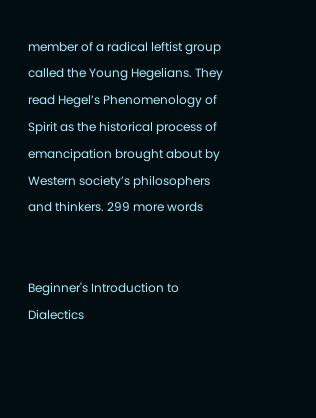member of a radical leftist group called the Young Hegelians. They read Hegel’s Phenomenology of Spirit as the historical process of emancipation brought about by Western society’s philosophers and thinkers. 299 more words


Beginner's Introduction to Dialectics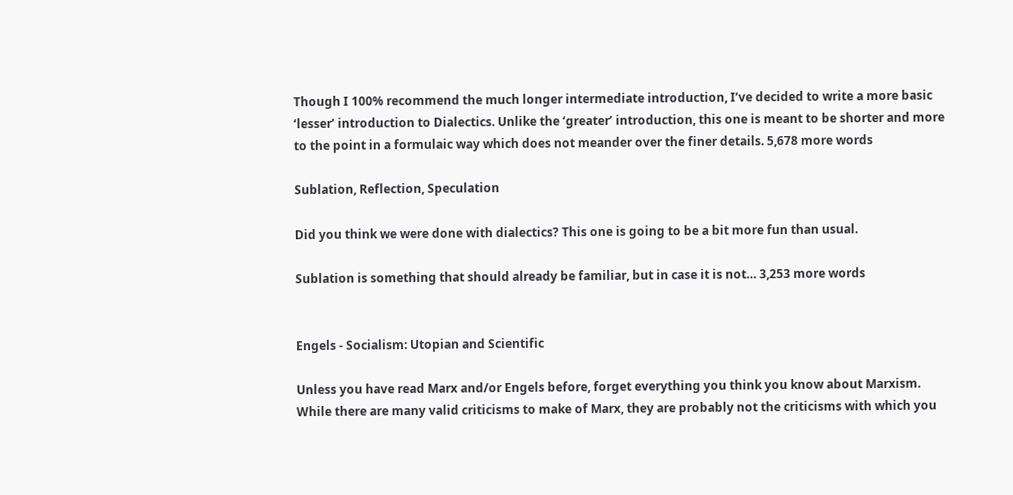Though I 100% recommend the much longer intermediate introduction, I’ve decided to write a more basic ‘lesser’ introduction to Dialectics. Unlike the ‘greater’ introduction, this one is meant to be shorter and more to the point in a formulaic way which does not meander over the finer details. 5,678 more words

Sublation, Reflection, Speculation

Did you think we were done with dialectics? This one is going to be a bit more fun than usual.

Sublation is something that should already be familiar, but in case it is not… 3,253 more words


Engels - Socialism: Utopian and Scientific

Unless you have read Marx and/or Engels before, forget everything you think you know about Marxism. While there are many valid criticisms to make of Marx, they are probably not the criticisms with which you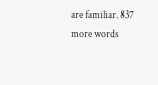are familiar. 837 more words